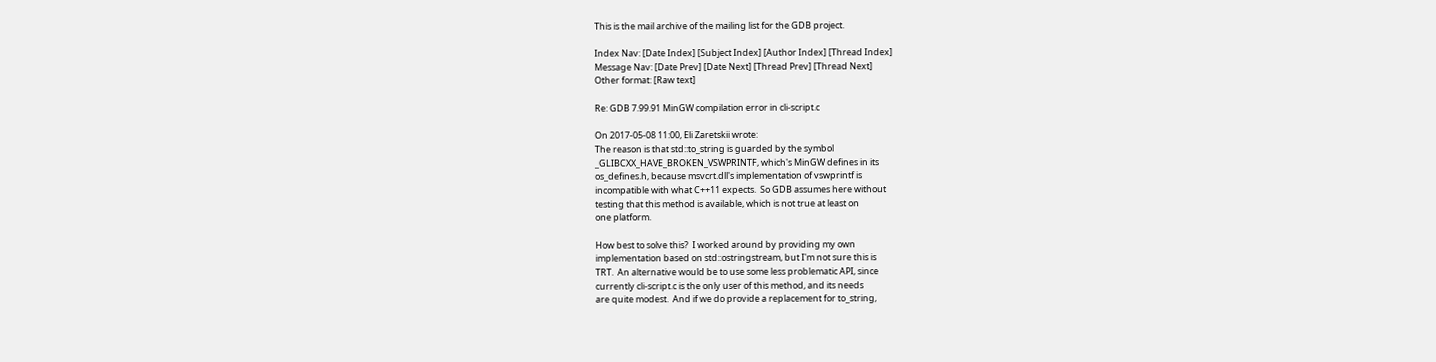This is the mail archive of the mailing list for the GDB project.

Index Nav: [Date Index] [Subject Index] [Author Index] [Thread Index]
Message Nav: [Date Prev] [Date Next] [Thread Prev] [Thread Next]
Other format: [Raw text]

Re: GDB 7.99.91 MinGW compilation error in cli-script.c

On 2017-05-08 11:00, Eli Zaretskii wrote:
The reason is that std::to_string is guarded by the symbol
_GLIBCXX_HAVE_BROKEN_VSWPRINTF, which's MinGW defines in its
os_defines.h, because msvcrt.dll's implementation of vswprintf is
incompatible with what C++11 expects.  So GDB assumes here without
testing that this method is available, which is not true at least on
one platform.

How best to solve this?  I worked around by providing my own
implementation based on std::ostringstream, but I'm not sure this is
TRT.  An alternative would be to use some less problematic API, since
currently cli-script.c is the only user of this method, and its needs
are quite modest.  And if we do provide a replacement for to_string,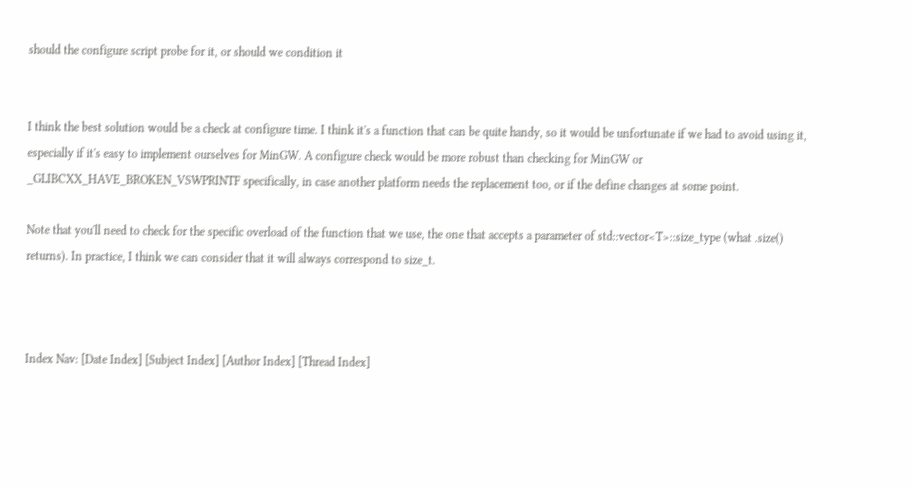should the configure script probe for it, or should we condition it


I think the best solution would be a check at configure time. I think it's a function that can be quite handy, so it would be unfortunate if we had to avoid using it, especially if it's easy to implement ourselves for MinGW. A configure check would be more robust than checking for MinGW or _GLIBCXX_HAVE_BROKEN_VSWPRINTF specifically, in case another platform needs the replacement too, or if the define changes at some point.

Note that you'll need to check for the specific overload of the function that we use, the one that accepts a parameter of std::vector<T>::size_type (what .size() returns). In practice, I think we can consider that it will always correspond to size_t.



Index Nav: [Date Index] [Subject Index] [Author Index] [Thread Index]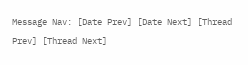Message Nav: [Date Prev] [Date Next] [Thread Prev] [Thread Next]